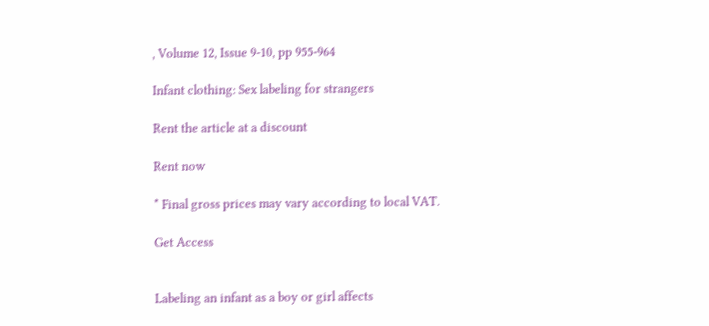, Volume 12, Issue 9-10, pp 955-964

Infant clothing: Sex labeling for strangers

Rent the article at a discount

Rent now

* Final gross prices may vary according to local VAT.

Get Access


Labeling an infant as a boy or girl affects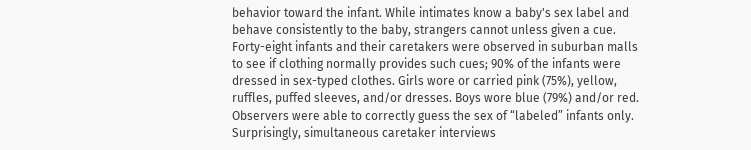behavior toward the infant. While intimates know a baby's sex label and behave consistently to the baby, strangers cannot unless given a cue. Forty-eight infants and their caretakers were observed in suburban malls to see if clothing normally provides such cues; 90% of the infants were dressed in sex-typed clothes. Girls wore or carried pink (75%), yellow, ruffles, puffed sleeves, and/or dresses. Boys wore blue (79%) and/or red. Observers were able to correctly guess the sex of “labeled” infants only. Surprisingly, simultaneous caretaker interviews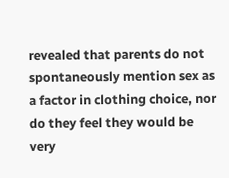revealed that parents do not spontaneously mention sex as a factor in clothing choice, nor do they feel they would be very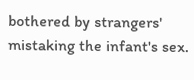bothered by strangers' mistaking the infant's sex.